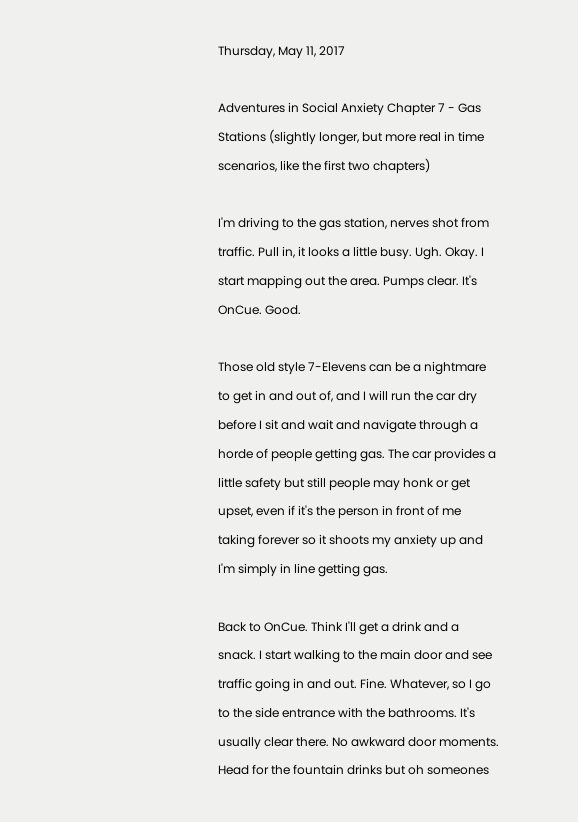Thursday, May 11, 2017

Adventures in Social Anxiety Chapter 7 - Gas Stations (slightly longer, but more real in time scenarios, like the first two chapters)

I'm driving to the gas station, nerves shot from traffic. Pull in, it looks a little busy. Ugh. Okay. I start mapping out the area. Pumps clear. It's OnCue. Good.

Those old style 7-Elevens can be a nightmare to get in and out of, and I will run the car dry before I sit and wait and navigate through a horde of people getting gas. The car provides a little safety but still people may honk or get upset, even if it's the person in front of me taking forever so it shoots my anxiety up and I'm simply in line getting gas.

Back to OnCue. Think I'll get a drink and a snack. I start walking to the main door and see traffic going in and out. Fine. Whatever, so I go to the side entrance with the bathrooms. It's usually clear there. No awkward door moments. Head for the fountain drinks but oh someones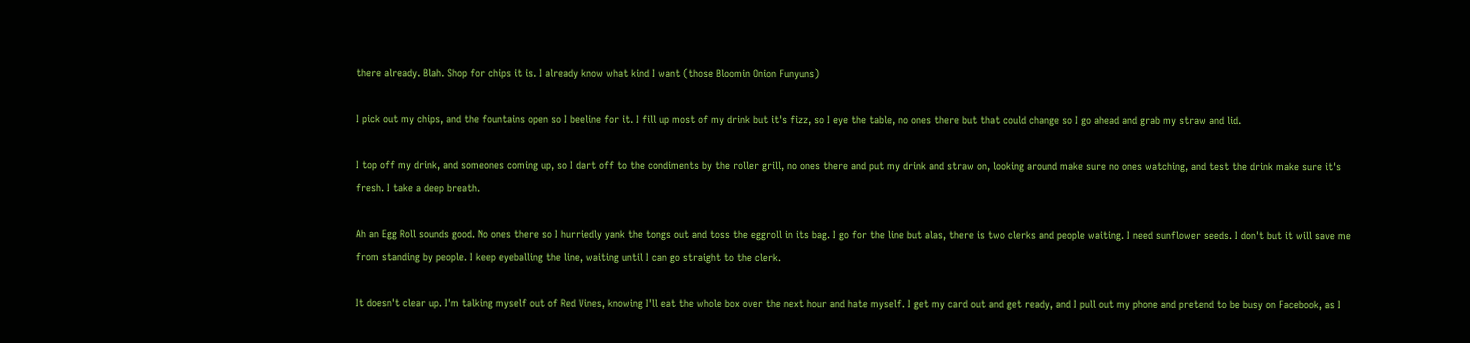there already. Blah. Shop for chips it is. I already know what kind I want (those Bloomin Onion Funyuns)

I pick out my chips, and the fountains open so I beeline for it. I fill up most of my drink but it's fizz, so I eye the table, no ones there but that could change so I go ahead and grab my straw and lid.

I top off my drink, and someones coming up, so I dart off to the condiments by the roller grill, no ones there and put my drink and straw on, looking around make sure no ones watching, and test the drink make sure it's fresh. I take a deep breath.

Ah an Egg Roll sounds good. No ones there so I hurriedly yank the tongs out and toss the eggroll in its bag. I go for the line but alas, there is two clerks and people waiting. I need sunflower seeds. I don't but it will save me from standing by people. I keep eyeballing the line, waiting until I can go straight to the clerk.

It doesn't clear up. I'm talking myself out of Red Vines, knowing I'll eat the whole box over the next hour and hate myself. I get my card out and get ready, and I pull out my phone and pretend to be busy on Facebook, as I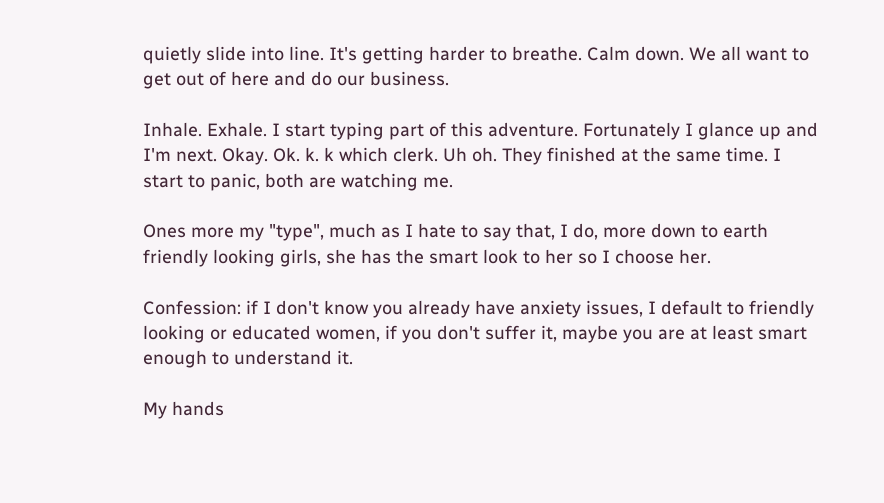quietly slide into line. It's getting harder to breathe. Calm down. We all want to get out of here and do our business.

Inhale. Exhale. I start typing part of this adventure. Fortunately I glance up and I'm next. Okay. Ok. k. k which clerk. Uh oh. They finished at the same time. I start to panic, both are watching me.

Ones more my "type", much as I hate to say that, I do, more down to earth friendly looking girls, she has the smart look to her so I choose her.

Confession: if I don't know you already have anxiety issues, I default to friendly looking or educated women, if you don't suffer it, maybe you are at least smart enough to understand it.

My hands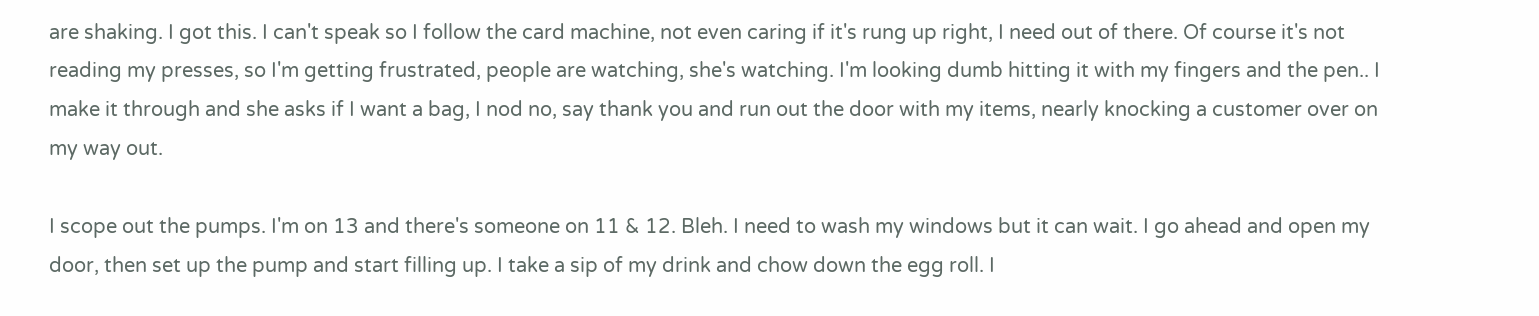are shaking. I got this. I can't speak so I follow the card machine, not even caring if it's rung up right, I need out of there. Of course it's not reading my presses, so I'm getting frustrated, people are watching, she's watching. I'm looking dumb hitting it with my fingers and the pen.. I make it through and she asks if I want a bag, I nod no, say thank you and run out the door with my items, nearly knocking a customer over on my way out.

I scope out the pumps. I'm on 13 and there's someone on 11 & 12. Bleh. I need to wash my windows but it can wait. I go ahead and open my door, then set up the pump and start filling up. I take a sip of my drink and chow down the egg roll. I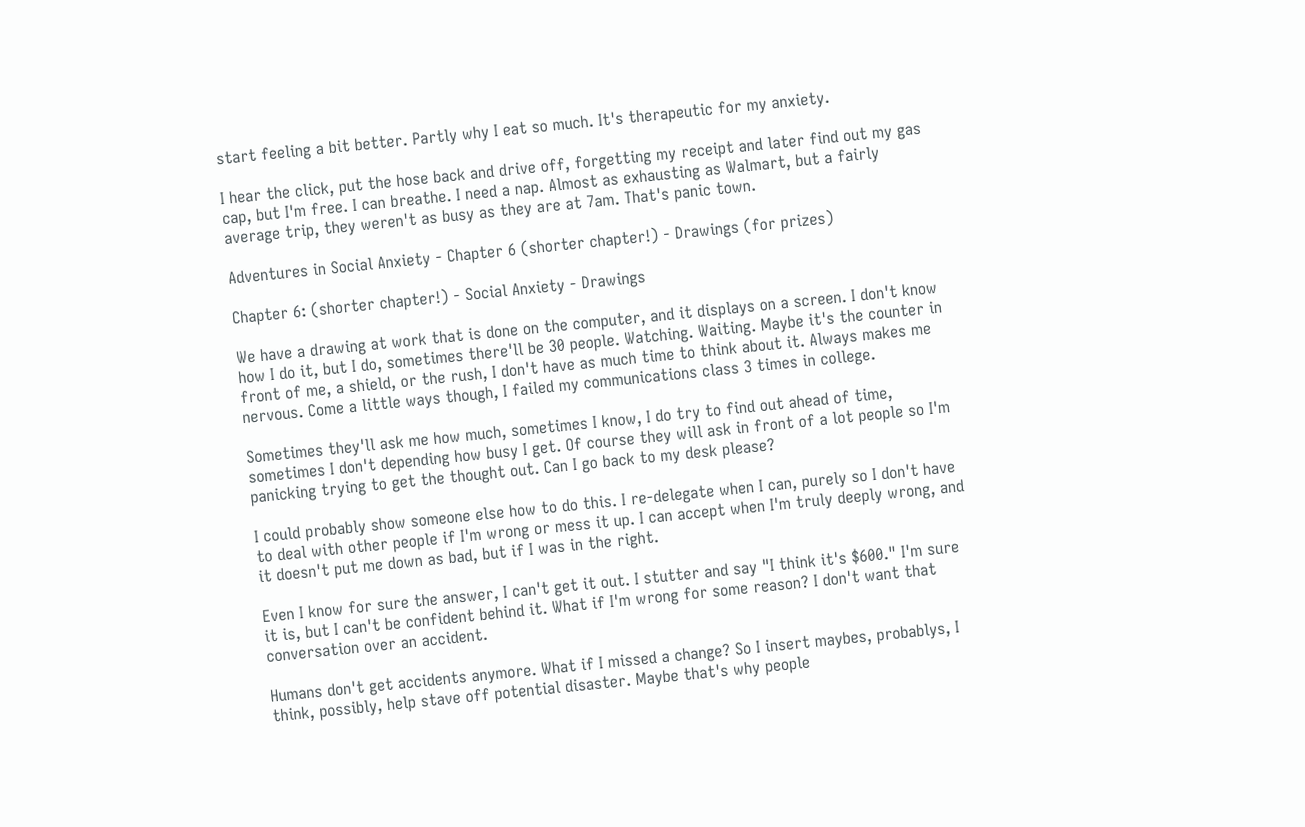start feeling a bit better. Partly why I eat so much. It's therapeutic for my anxiety.

I hear the click, put the hose back and drive off, forgetting my receipt and later find out my gas cap, but I'm free. I can breathe. I need a nap. Almost as exhausting as Walmart, but a fairly average trip, they weren't as busy as they are at 7am. That's panic town.

Adventures in Social Anxiety - Chapter 6 (shorter chapter!) - Drawings (for prizes)

Chapter 6: (shorter chapter!) - Social Anxiety - Drawings

We have a drawing at work that is done on the computer, and it displays on a screen. I don't know how I do it, but I do, sometimes there'll be 30 people. Watching. Waiting. Maybe it's the counter in front of me, a shield, or the rush, I don't have as much time to think about it. Always makes me nervous. Come a little ways though, I failed my communications class 3 times in college.

Sometimes they'll ask me how much, sometimes I know, I do try to find out ahead of time, sometimes I don't depending how busy I get. Of course they will ask in front of a lot people so I'm panicking trying to get the thought out. Can I go back to my desk please?

I could probably show someone else how to do this. I re-delegate when I can, purely so I don't have to deal with other people if I'm wrong or mess it up. I can accept when I'm truly deeply wrong, and it doesn't put me down as bad, but if I was in the right.

Even I know for sure the answer, I can't get it out. I stutter and say "I think it's $600." I'm sure it is, but I can't be confident behind it. What if I'm wrong for some reason? I don't want that conversation over an accident.

Humans don't get accidents anymore. What if I missed a change? So I insert maybes, probablys, I think, possibly, help stave off potential disaster. Maybe that's why people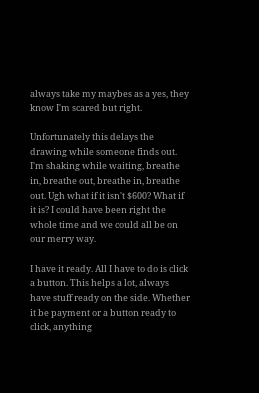always take my maybes as a yes, they know I'm scared but right.

Unfortunately this delays the drawing while someone finds out. I'm shaking while waiting, breathe in, breathe out, breathe in, breathe out. Ugh what if it isn't $600? What if it is? I could have been right the whole time and we could all be on our merry way.

I have it ready. All I have to do is click a button. This helps a lot, always have stuff ready on the side. Whether it be payment or a button ready to click, anything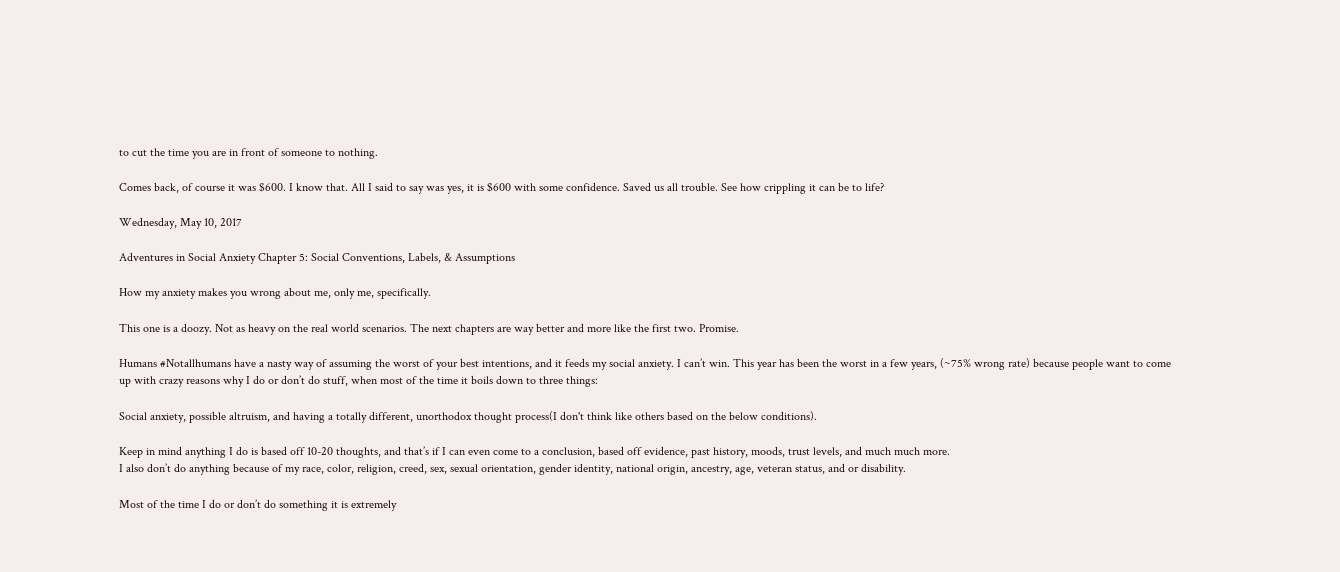to cut the time you are in front of someone to nothing.

Comes back, of course it was $600. I know that. All I said to say was yes, it is $600 with some confidence. Saved us all trouble. See how crippling it can be to life?

Wednesday, May 10, 2017

Adventures in Social Anxiety Chapter 5: Social Conventions, Labels, & Assumptions

How my anxiety makes you wrong about me, only me, specifically.

This one is a doozy. Not as heavy on the real world scenarios. The next chapters are way better and more like the first two. Promise.

Humans #Notallhumans have a nasty way of assuming the worst of your best intentions, and it feeds my social anxiety. I can’t win. This year has been the worst in a few years, (~75% wrong rate) because people want to come up with crazy reasons why I do or don’t do stuff, when most of the time it boils down to three things:

Social anxiety, possible altruism, and having a totally different, unorthodox thought process(I don't think like others based on the below conditions).

Keep in mind anything I do is based off 10-20 thoughts, and that’s if I can even come to a conclusion, based off evidence, past history, moods, trust levels, and much much more.
I also don’t do anything because of my race, color, religion, creed, sex, sexual orientation, gender identity, national origin, ancestry, age, veteran status, and or disability.

Most of the time I do or don’t do something it is extremely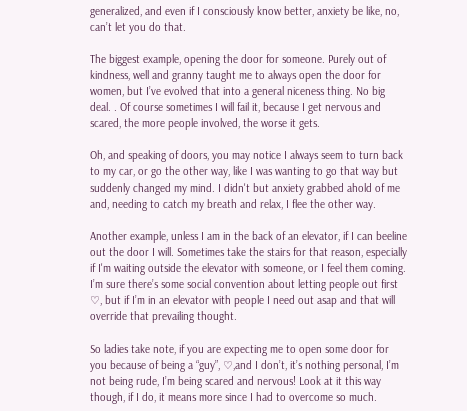generalized, and even if I consciously know better, anxiety be like, no, can’t let you do that.

The biggest example, opening the door for someone. Purely out of kindness, well and granny taught me to always open the door for women, but I’ve evolved that into a general niceness thing. No big deal. . Of course sometimes I will fail it, because I get nervous and scared, the more people involved, the worse it gets.

Oh, and speaking of doors, you may notice I always seem to turn back to my car, or go the other way, like I was wanting to go that way but suddenly changed my mind. I didn't but anxiety grabbed ahold of me and, needing to catch my breath and relax, I flee the other way.

Another example, unless I am in the back of an elevator, if I can beeline out the door I will. Sometimes take the stairs for that reason, especially if I'm waiting outside the elevator with someone, or I feel them coming. I’m sure there’s some social convention about letting people out first ♡, but if I’m in an elevator with people I need out asap and that will override that prevailing thought.

So ladies take note, if you are expecting me to open some door for you because of being a “guy”, ♡,and I don’t, it’s nothing personal, I’m not being rude, I’m being scared and nervous! Look at it this way though, if I do, it means more since I had to overcome so much.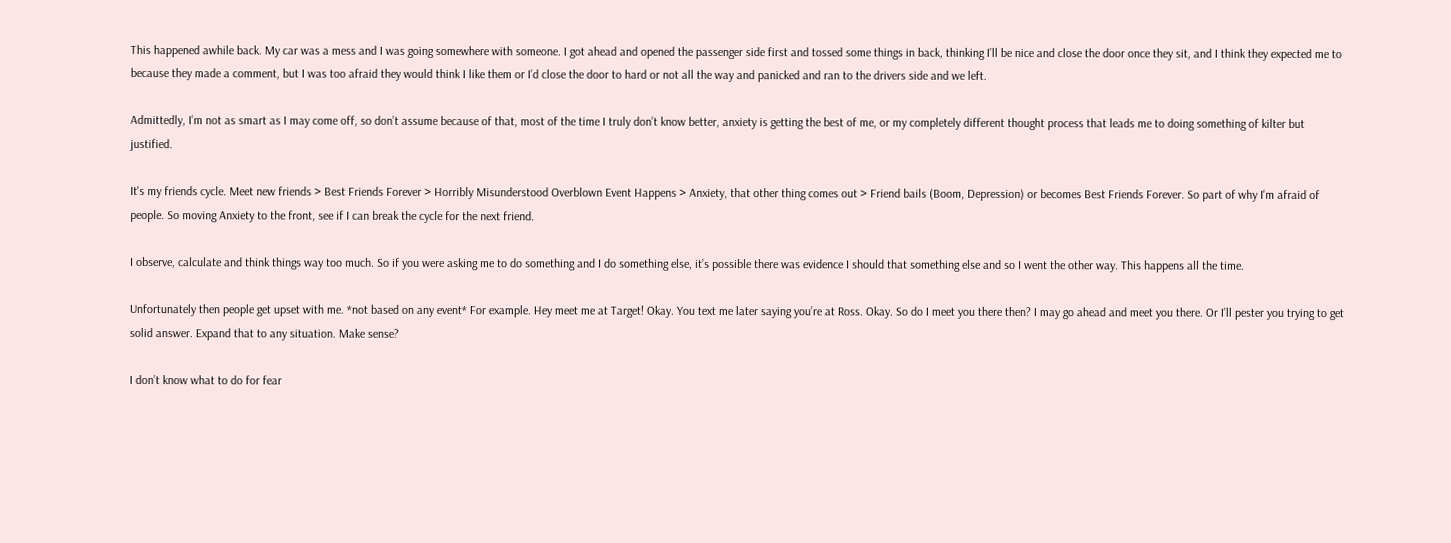This happened awhile back. My car was a mess and I was going somewhere with someone. I got ahead and opened the passenger side first and tossed some things in back, thinking I’ll be nice and close the door once they sit, and I think they expected me to because they made a comment, but I was too afraid they would think I like them or I’d close the door to hard or not all the way and panicked and ran to the drivers side and we left.

Admittedly, I’m not as smart as I may come off, so don’t assume because of that, most of the time I truly don’t know better, anxiety is getting the best of me, or my completely different thought process that leads me to doing something of kilter but justified.

It's my friends cycle. Meet new friends > Best Friends Forever > Horribly Misunderstood Overblown Event Happens > Anxiety, that other thing comes out > Friend bails (Boom, Depression) or becomes Best Friends Forever. So part of why I'm afraid of people. So moving Anxiety to the front, see if I can break the cycle for the next friend.

I observe, calculate and think things way too much. So if you were asking me to do something and I do something else, it’s possible there was evidence I should that something else and so I went the other way. This happens all the time.

Unfortunately then people get upset with me. *not based on any event* For example. Hey meet me at Target! Okay. You text me later saying you’re at Ross. Okay. So do I meet you there then? I may go ahead and meet you there. Or I’ll pester you trying to get solid answer. Expand that to any situation. Make sense?

I don’t know what to do for fear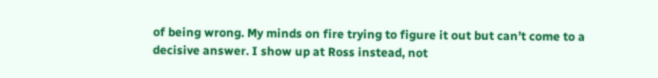of being wrong. My minds on fire trying to figure it out but can’t come to a decisive answer. I show up at Ross instead, not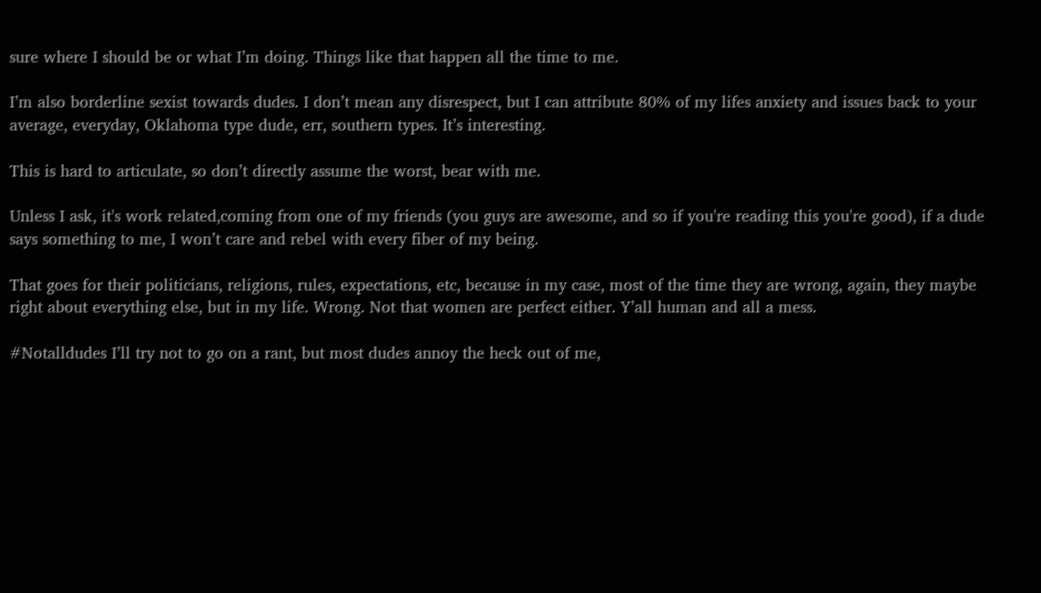sure where I should be or what I’m doing. Things like that happen all the time to me.

I’m also borderline sexist towards dudes. I don’t mean any disrespect, but I can attribute 80% of my lifes anxiety and issues back to your average, everyday, Oklahoma type dude, err, southern types. It’s interesting.

This is hard to articulate, so don’t directly assume the worst, bear with me.

Unless I ask, it's work related,coming from one of my friends (you guys are awesome, and so if you're reading this you're good), if a dude says something to me, I won’t care and rebel with every fiber of my being.

That goes for their politicians, religions, rules, expectations, etc, because in my case, most of the time they are wrong, again, they maybe right about everything else, but in my life. Wrong. Not that women are perfect either. Y’all human and all a mess.

#Notalldudes I’ll try not to go on a rant, but most dudes annoy the heck out of me,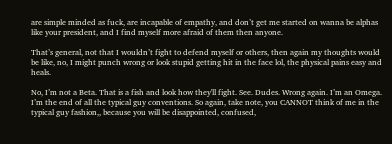are simple minded as fuck, are incapable of empathy, and don’t get me started on wanna be alphas like your president, and I find myself more afraid of them then anyone.

That’s general, not that I wouldn’t fight to defend myself or others, then again my thoughts would be like, no, I might punch wrong or look stupid getting hit in the face lol, the physical pains easy and heals.

No, I’m not a Beta. That is a fish and look how they'll fight. See. Dudes. Wrong again. I’m an Omega. I’m the end of all the typical guy conventions. So again, take note, you CANNOT think of me in the typical guy fashion,, because you will be disappointed, confused,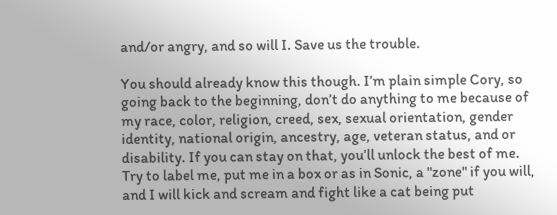and/or angry, and so will I. Save us the trouble.

You should already know this though. I’m plain simple Cory, so going back to the beginning, don’t do anything to me because of my race, color, religion, creed, sex, sexual orientation, gender identity, national origin, ancestry, age, veteran status, and or disability. If you can stay on that, you’ll unlock the best of me. Try to label me, put me in a box or as in Sonic, a "zone" if you will, and I will kick and scream and fight like a cat being put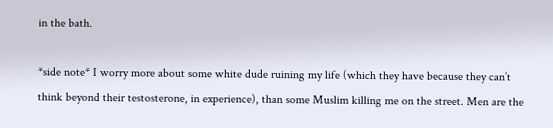in the bath.

*side note* I worry more about some white dude ruining my life (which they have because they can’t think beyond their testosterone, in experience), than some Muslim killing me on the street. Men are the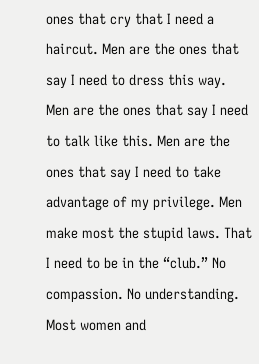ones that cry that I need a haircut. Men are the ones that say I need to dress this way. Men are the ones that say I need to talk like this. Men are the ones that say I need to take advantage of my privilege. Men make most the stupid laws. That I need to be in the “club.” No compassion. No understanding. Most women and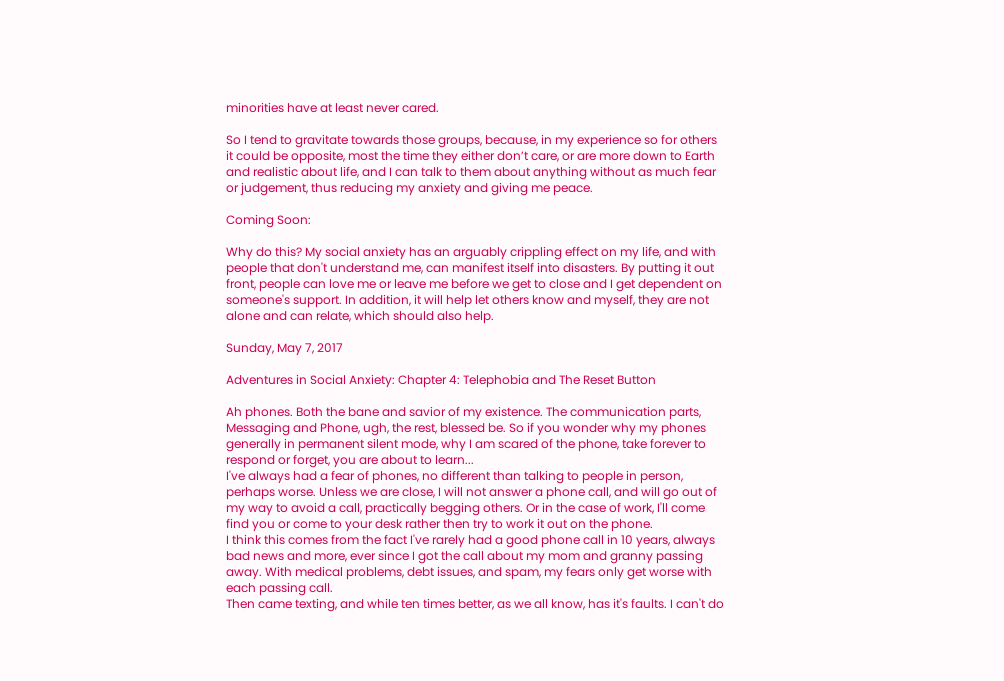minorities have at least never cared.

So I tend to gravitate towards those groups, because, in my experience so for others it could be opposite, most the time they either don’t care, or are more down to Earth and realistic about life, and I can talk to them about anything without as much fear or judgement, thus reducing my anxiety and giving me peace.

Coming Soon:

Why do this? My social anxiety has an arguably crippling effect on my life, and with people that don't understand me, can manifest itself into disasters. By putting it out front, people can love me or leave me before we get to close and I get dependent on someone's support. In addition, it will help let others know and myself, they are not alone and can relate, which should also help.

Sunday, May 7, 2017

Adventures in Social Anxiety: Chapter 4: Telephobia and The Reset Button

Ah phones. Both the bane and savior of my existence. The communication parts, Messaging and Phone, ugh, the rest, blessed be. So if you wonder why my phones generally in permanent silent mode, why I am scared of the phone, take forever to respond or forget, you are about to learn...
I've always had a fear of phones, no different than talking to people in person, perhaps worse. Unless we are close, I will not answer a phone call, and will go out of my way to avoid a call, practically begging others. Or in the case of work, I'll come find you or come to your desk rather then try to work it out on the phone.
I think this comes from the fact I've rarely had a good phone call in 10 years, always bad news and more, ever since I got the call about my mom and granny passing away. With medical problems, debt issues, and spam, my fears only get worse with each passing call.
Then came texting, and while ten times better, as we all know, has it's faults. I can't do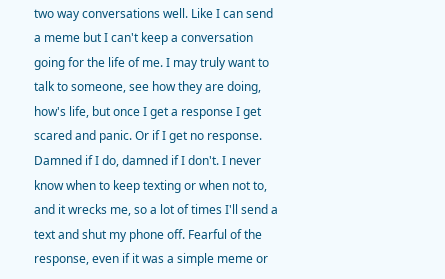two way conversations well. Like I can send a meme but I can't keep a conversation going for the life of me. I may truly want to talk to someone, see how they are doing, how's life, but once I get a response I get scared and panic. Or if I get no response.
Damned if I do, damned if I don't. I never know when to keep texting or when not to, and it wrecks me, so a lot of times I'll send a text and shut my phone off. Fearful of the response, even if it was a simple meme or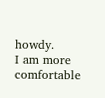howdy.
I am more comfortable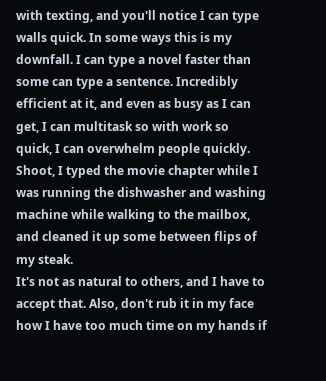with texting, and you'll notice I can type walls quick. In some ways this is my downfall. I can type a novel faster than some can type a sentence. Incredibly efficient at it, and even as busy as I can get, I can multitask so with work so quick, I can overwhelm people quickly.
Shoot, I typed the movie chapter while I was running the dishwasher and washing machine while walking to the mailbox, and cleaned it up some between flips of my steak.
It's not as natural to others, and I have to accept that. Also, don't rub it in my face how I have too much time on my hands if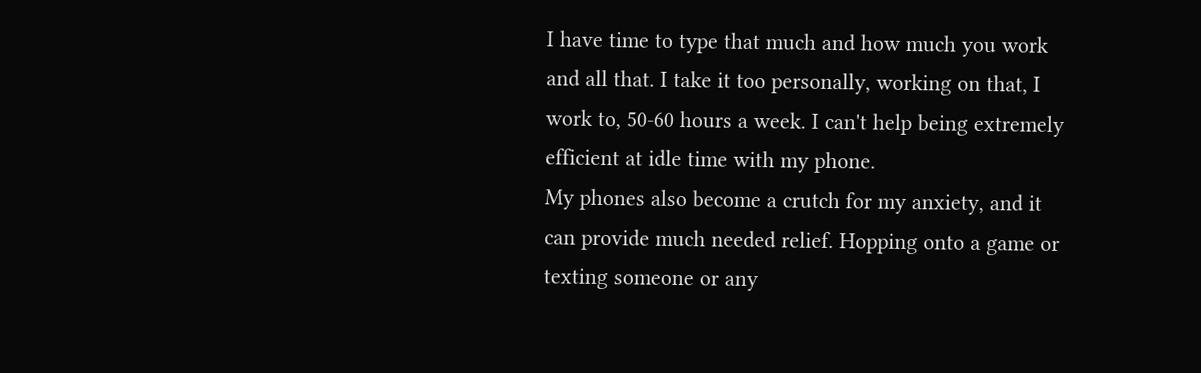I have time to type that much and how much you work and all that. I take it too personally, working on that, I work to, 50-60 hours a week. I can't help being extremely efficient at idle time with my phone.
My phones also become a crutch for my anxiety, and it can provide much needed relief. Hopping onto a game or texting someone or any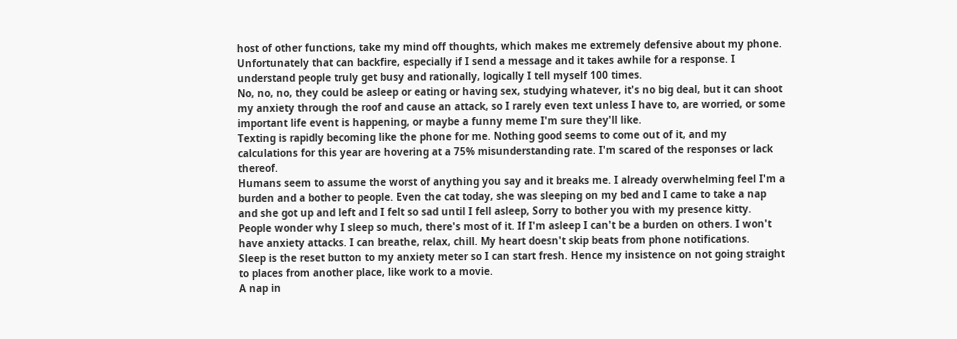host of other functions, take my mind off thoughts, which makes me extremely defensive about my phone.
Unfortunately that can backfire, especially if I send a message and it takes awhile for a response. I understand people truly get busy and rationally, logically I tell myself 100 times.
No, no, no, they could be asleep or eating or having sex, studying whatever, it's no big deal, but it can shoot my anxiety through the roof and cause an attack, so I rarely even text unless I have to, are worried, or some important life event is happening, or maybe a funny meme I'm sure they'll like.
Texting is rapidly becoming like the phone for me. Nothing good seems to come out of it, and my calculations for this year are hovering at a 75% misunderstanding rate. I'm scared of the responses or lack thereof.
Humans seem to assume the worst of anything you say and it breaks me. I already overwhelming feel I'm a burden and a bother to people. Even the cat today, she was sleeping on my bed and I came to take a nap and she got up and left and I felt so sad until I fell asleep, Sorry to bother you with my presence kitty.
People wonder why I sleep so much, there's most of it. If I'm asleep I can't be a burden on others. I won't have anxiety attacks. I can breathe, relax, chill. My heart doesn't skip beats from phone notifications.
Sleep is the reset button to my anxiety meter so I can start fresh. Hence my insistence on not going straight to places from another place, like work to a movie.
A nap in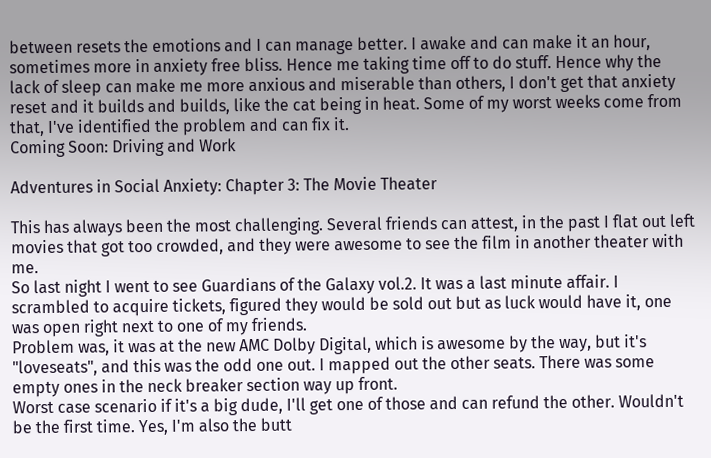between resets the emotions and I can manage better. I awake and can make it an hour, sometimes more in anxiety free bliss. Hence me taking time off to do stuff. Hence why the lack of sleep can make me more anxious and miserable than others, I don't get that anxiety reset and it builds and builds, like the cat being in heat. Some of my worst weeks come from that, I've identified the problem and can fix it.
Coming Soon: Driving and Work

Adventures in Social Anxiety: Chapter 3: The Movie Theater

This has always been the most challenging. Several friends can attest, in the past I flat out left movies that got too crowded, and they were awesome to see the film in another theater with me.
So last night I went to see Guardians of the Galaxy vol.2. It was a last minute affair. I scrambled to acquire tickets, figured they would be sold out but as luck would have it, one was open right next to one of my friends.
Problem was, it was at the new AMC Dolby Digital, which is awesome by the way, but it's "loveseats", and this was the odd one out. I mapped out the other seats. There was some empty ones in the neck breaker section way up front.
Worst case scenario if it's a big dude, I'll get one of those and can refund the other. Wouldn't be the first time. Yes, I'm also the butt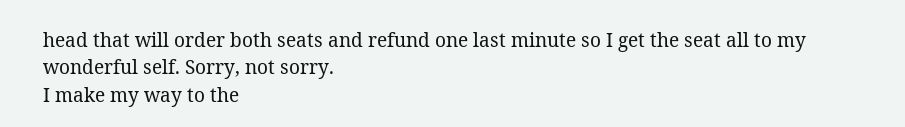head that will order both seats and refund one last minute so I get the seat all to my wonderful self. Sorry, not sorry.
I make my way to the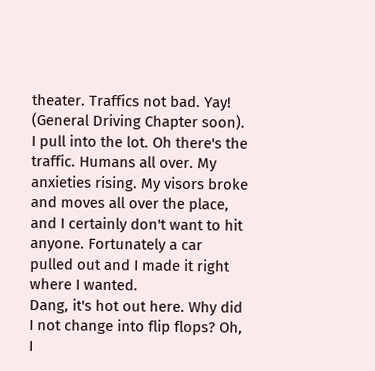theater. Traffics not bad. Yay! (General Driving Chapter soon). I pull into the lot. Oh there's the traffic. Humans all over. My anxieties rising. My visors broke and moves all over the place, and I certainly don't want to hit anyone. Fortunately a car pulled out and I made it right where I wanted.
Dang, it's hot out here. Why did I not change into flip flops? Oh, I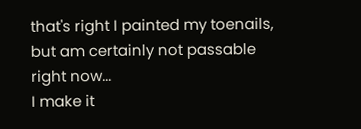that's right I painted my toenails, but am certainly not passable right now...
I make it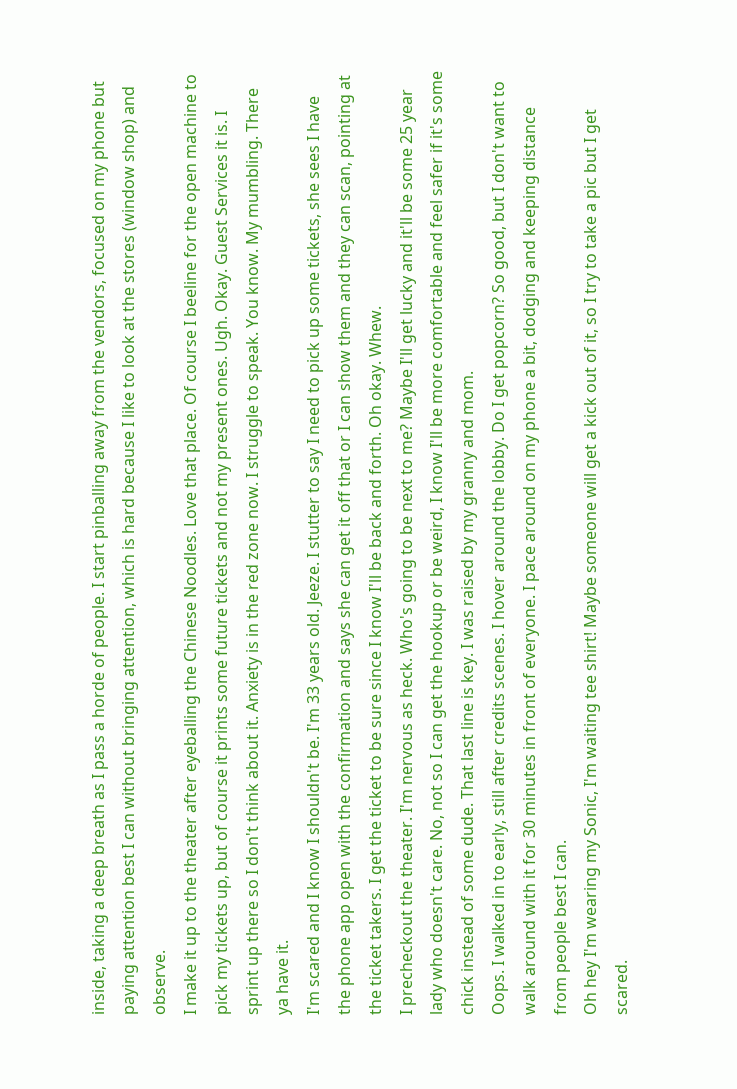inside, taking a deep breath as I pass a horde of people. I start pinballing away from the vendors, focused on my phone but paying attention best I can without bringing attention, which is hard because I like to look at the stores (window shop) and observe.
I make it up to the theater after eyeballing the Chinese Noodles. Love that place. Of course I beeline for the open machine to pick my tickets up, but of course it prints some future tickets and not my present ones. Ugh. Okay. Guest Services it is. I sprint up there so I don't think about it. Anxiety is in the red zone now. I struggle to speak. You know. My mumbling. There ya have it.
I'm scared and I know I shouldn't be. I'm 33 years old. Jeeze. I stutter to say I need to pick up some tickets, she sees I have the phone app open with the confirmation and says she can get it off that or I can show them and they can scan, pointing at the ticket takers. I get the ticket to be sure since I know I'll be back and forth. Oh okay. Whew.
I precheckout the theater. I'm nervous as heck. Who's going to be next to me? Maybe I'll get lucky and it'll be some 25 year lady who doesn't care. No, not so I can get the hookup or be weird, I know I'll be more comfortable and feel safer if it's some chick instead of some dude. That last line is key. I was raised by my granny and mom.
Oops. I walked in to early, still after credits scenes. I hover around the lobby. Do I get popcorn? So good, but I don't want to walk around with it for 30 minutes in front of everyone. I pace around on my phone a bit, dodging and keeping distance from people best I can.
Oh hey I'm wearing my Sonic, I'm waiting tee shirt! Maybe someone will get a kick out of it, so I try to take a pic but I get scared.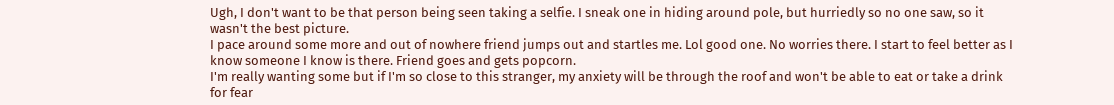Ugh, I don't want to be that person being seen taking a selfie. I sneak one in hiding around pole, but hurriedly so no one saw, so it wasn't the best picture.
I pace around some more and out of nowhere friend jumps out and startles me. Lol good one. No worries there. I start to feel better as I know someone I know is there. Friend goes and gets popcorn.
I'm really wanting some but if I'm so close to this stranger, my anxiety will be through the roof and won't be able to eat or take a drink for fear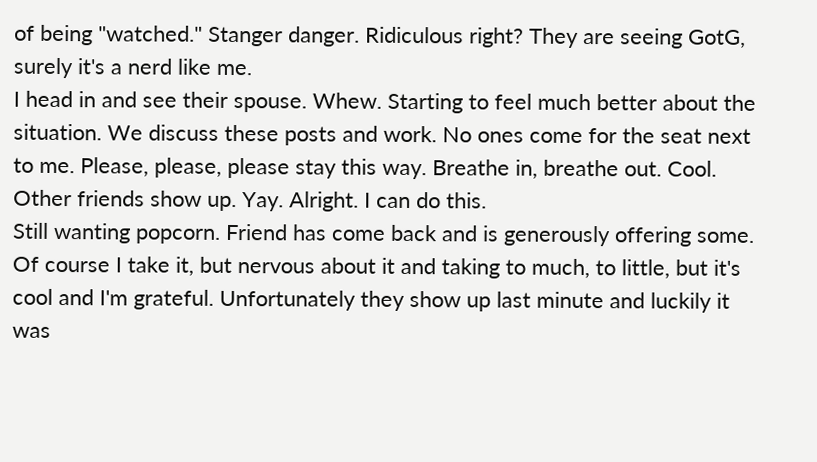of being "watched." Stanger danger. Ridiculous right? They are seeing GotG, surely it's a nerd like me.
I head in and see their spouse. Whew. Starting to feel much better about the situation. We discuss these posts and work. No ones come for the seat next to me. Please, please, please stay this way. Breathe in, breathe out. Cool. Other friends show up. Yay. Alright. I can do this.
Still wanting popcorn. Friend has come back and is generously offering some. Of course I take it, but nervous about it and taking to much, to little, but it's cool and I'm grateful. Unfortunately they show up last minute and luckily it was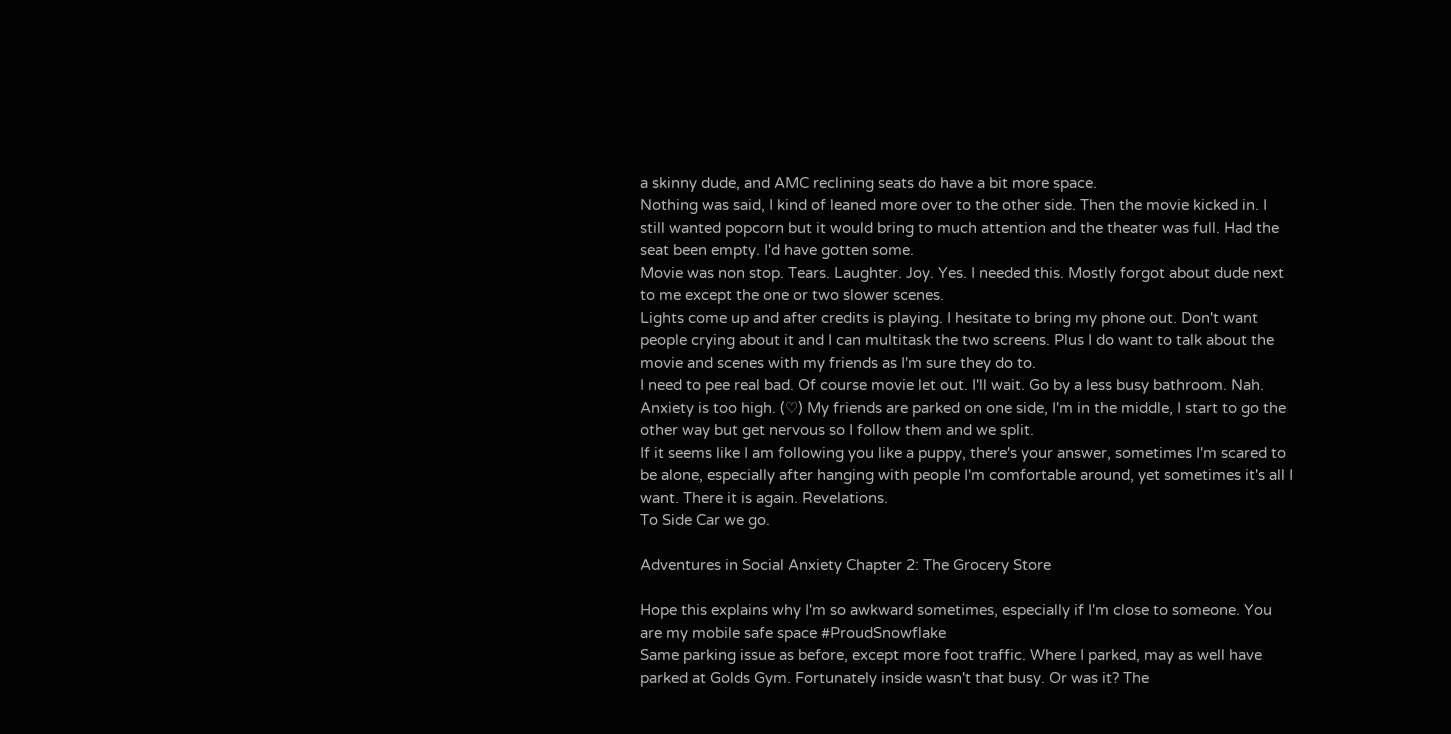a skinny dude, and AMC reclining seats do have a bit more space.
Nothing was said, I kind of leaned more over to the other side. Then the movie kicked in. I still wanted popcorn but it would bring to much attention and the theater was full. Had the seat been empty. I'd have gotten some.
Movie was non stop. Tears. Laughter. Joy. Yes. I needed this. Mostly forgot about dude next to me except the one or two slower scenes.
Lights come up and after credits is playing. I hesitate to bring my phone out. Don't want people crying about it and I can multitask the two screens. Plus I do want to talk about the movie and scenes with my friends as I'm sure they do to.
I need to pee real bad. Of course movie let out. I'll wait. Go by a less busy bathroom. Nah. Anxiety is too high. (♡) My friends are parked on one side, I'm in the middle, I start to go the other way but get nervous so I follow them and we split.
If it seems like I am following you like a puppy, there's your answer, sometimes I'm scared to be alone, especially after hanging with people I'm comfortable around, yet sometimes it's all I want. There it is again. Revelations.
To Side Car we go.

Adventures in Social Anxiety Chapter 2: The Grocery Store

Hope this explains why I'm so awkward sometimes, especially if I'm close to someone. You are my mobile safe space #ProudSnowflake
Same parking issue as before, except more foot traffic. Where I parked, may as well have parked at Golds Gym. Fortunately inside wasn't that busy. Or was it? The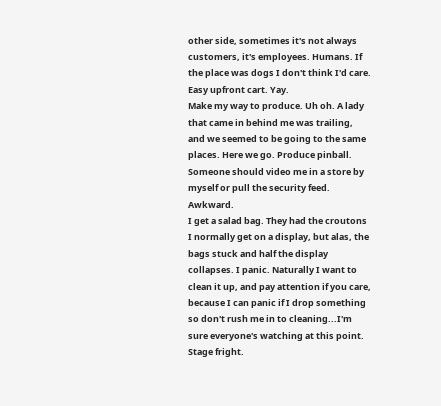other side, sometimes it's not always customers, it's employees. Humans. If the place was dogs I don't think I'd care. Easy upfront cart. Yay.
Make my way to produce. Uh oh. A lady that came in behind me was trailing, and we seemed to be going to the same places. Here we go. Produce pinball. Someone should video me in a store by myself or pull the security feed. Awkward.
I get a salad bag. They had the croutons I normally get on a display, but alas, the bags stuck and half the display collapses. I panic. Naturally I want to clean it up, and pay attention if you care, because I can panic if I drop something so don't rush me in to cleaning...I'm sure everyone's watching at this point. Stage fright.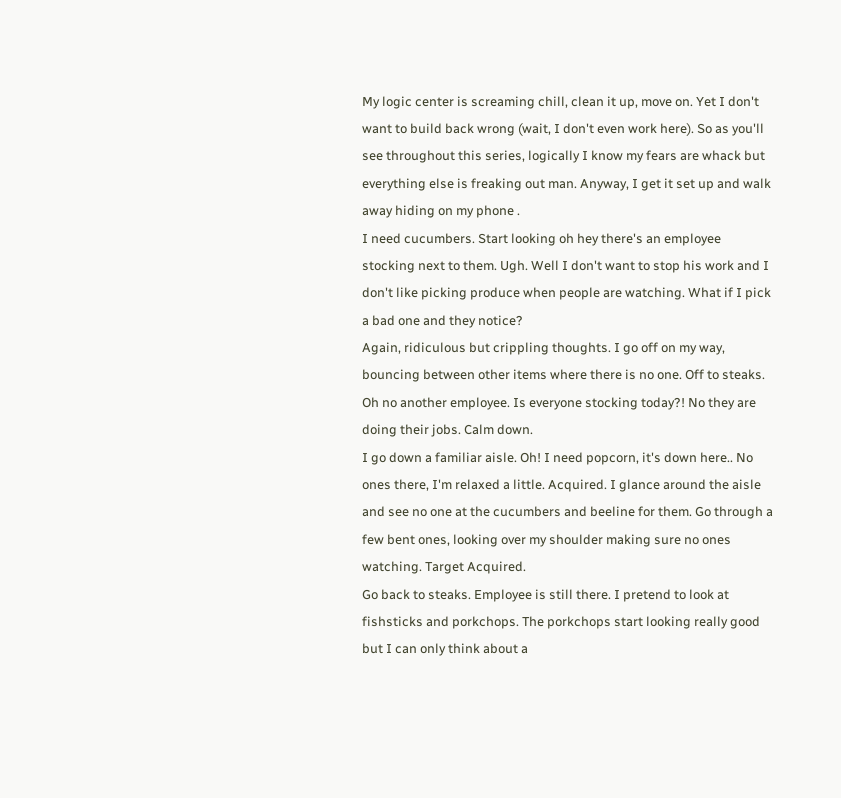My logic center is screaming chill, clean it up, move on. Yet I don't want to build back wrong (wait, I don't even work here). So as you'll see throughout this series, logically I know my fears are whack but everything else is freaking out man. Anyway, I get it set up and walk away hiding on my phone .
I need cucumbers. Start looking oh hey there's an employee stocking next to them. Ugh. Well I don't want to stop his work and I don't like picking produce when people are watching. What if I pick a bad one and they notice?
Again, ridiculous but crippling thoughts. I go off on my way, bouncing between other items where there is no one. Off to steaks. Oh no another employee. Is everyone stocking today?! No they are doing their jobs. Calm down.
I go down a familiar aisle. Oh! I need popcorn, it's down here.. No ones there, I'm relaxed a little. Acquired. I glance around the aisle and see no one at the cucumbers and beeline for them. Go through a few bent ones, looking over my shoulder making sure no ones watching. Target Acquired.
Go back to steaks. Employee is still there. I pretend to look at fishsticks and porkchops. The porkchops start looking really good but I can only think about a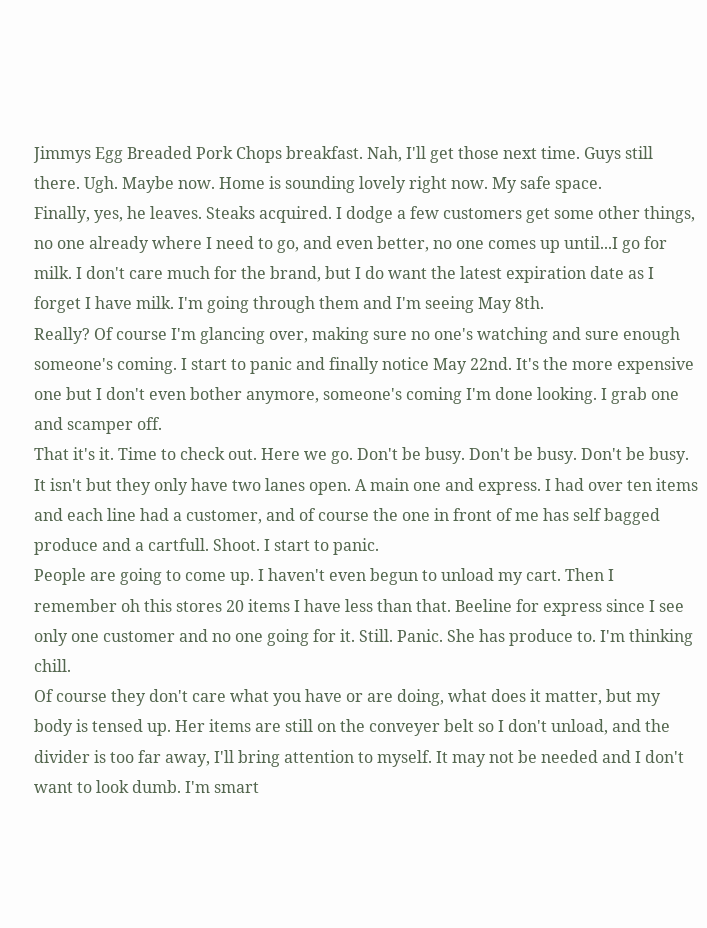Jimmys Egg Breaded Pork Chops breakfast. Nah, I'll get those next time. Guys still there. Ugh. Maybe now. Home is sounding lovely right now. My safe space.
Finally, yes, he leaves. Steaks acquired. I dodge a few customers get some other things, no one already where I need to go, and even better, no one comes up until...I go for milk. I don't care much for the brand, but I do want the latest expiration date as I forget I have milk. I'm going through them and I'm seeing May 8th.
Really? Of course I'm glancing over, making sure no one's watching and sure enough someone's coming. I start to panic and finally notice May 22nd. It's the more expensive one but I don't even bother anymore, someone's coming I'm done looking. I grab one and scamper off.
That it's it. Time to check out. Here we go. Don't be busy. Don't be busy. Don't be busy. It isn't but they only have two lanes open. A main one and express. I had over ten items and each line had a customer, and of course the one in front of me has self bagged produce and a cartfull. Shoot. I start to panic.
People are going to come up. I haven't even begun to unload my cart. Then I remember oh this stores 20 items I have less than that. Beeline for express since I see only one customer and no one going for it. Still. Panic. She has produce to. I'm thinking chill.
Of course they don't care what you have or are doing, what does it matter, but my body is tensed up. Her items are still on the conveyer belt so I don't unload, and the divider is too far away, I'll bring attention to myself. It may not be needed and I don't want to look dumb. I'm smart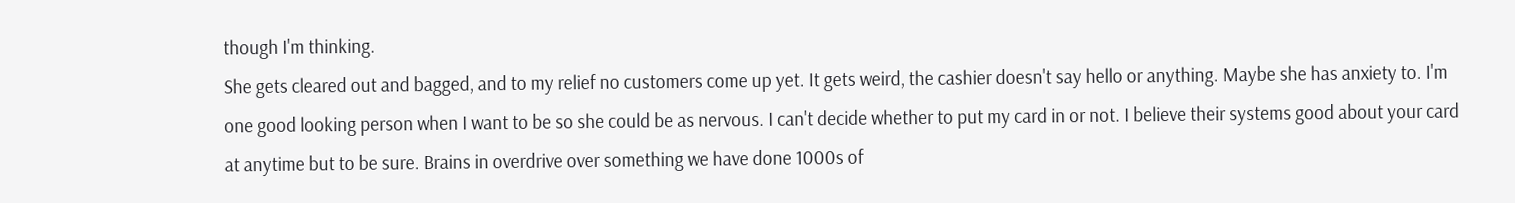though I'm thinking.
She gets cleared out and bagged, and to my relief no customers come up yet. It gets weird, the cashier doesn't say hello or anything. Maybe she has anxiety to. I'm one good looking person when I want to be so she could be as nervous. I can't decide whether to put my card in or not. I believe their systems good about your card at anytime but to be sure. Brains in overdrive over something we have done 1000s of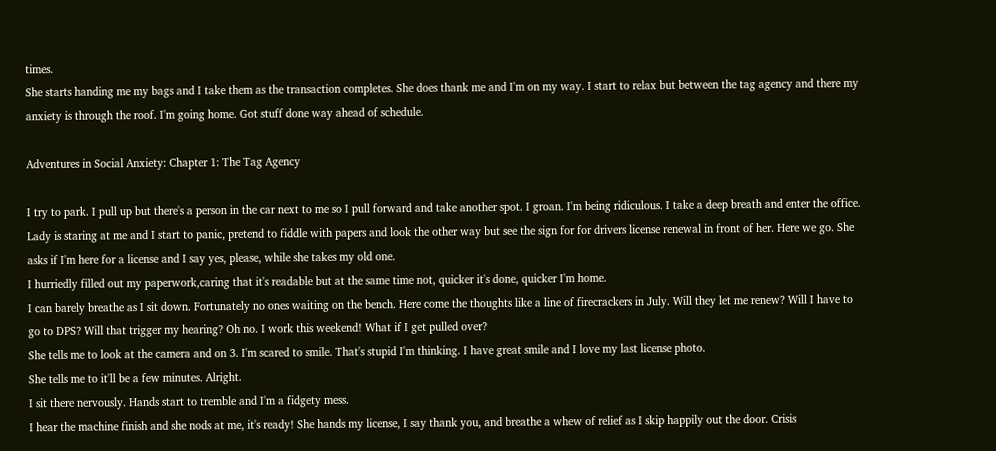times.
She starts handing me my bags and I take them as the transaction completes. She does thank me and I'm on my way. I start to relax but between the tag agency and there my anxiety is through the roof. I'm going home. Got stuff done way ahead of schedule.

Adventures in Social Anxiety: Chapter 1: The Tag Agency

I try to park. I pull up but there's a person in the car next to me so I pull forward and take another spot. I groan. I'm being ridiculous. I take a deep breath and enter the office.
Lady is staring at me and I start to panic, pretend to fiddle with papers and look the other way but see the sign for for drivers license renewal in front of her. Here we go. She asks if I'm here for a license and I say yes, please, while she takes my old one.
I hurriedly filled out my paperwork,caring that it's readable but at the same time not, quicker it's done, quicker I'm home.
I can barely breathe as I sit down. Fortunately no ones waiting on the bench. Here come the thoughts like a line of firecrackers in July. Will they let me renew? Will I have to go to DPS? Will that trigger my hearing? Oh no. I work this weekend! What if I get pulled over?
She tells me to look at the camera and on 3. I'm scared to smile. That's stupid I'm thinking. I have great smile and I love my last license photo.
She tells me to it'll be a few minutes. Alright.
I sit there nervously. Hands start to tremble and I'm a fidgety mess.
I hear the machine finish and she nods at me, it's ready! She hands my license, I say thank you, and breathe a whew of relief as I skip happily out the door. Crisis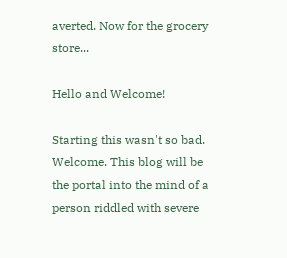averted. Now for the grocery store...

Hello and Welcome!

Starting this wasn't so bad. Welcome. This blog will be the portal into the mind of a person riddled with severe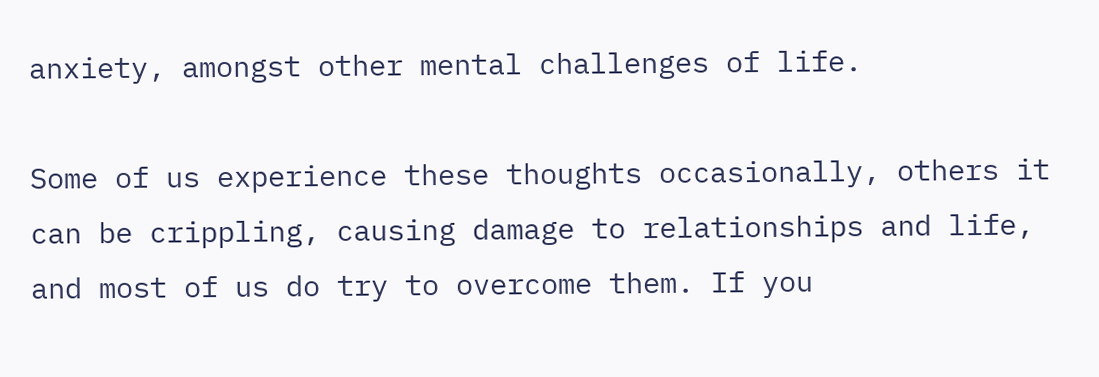anxiety, amongst other mental challenges of life.

Some of us experience these thoughts occasionally, others it can be crippling, causing damage to relationships and life, and most of us do try to overcome them. If you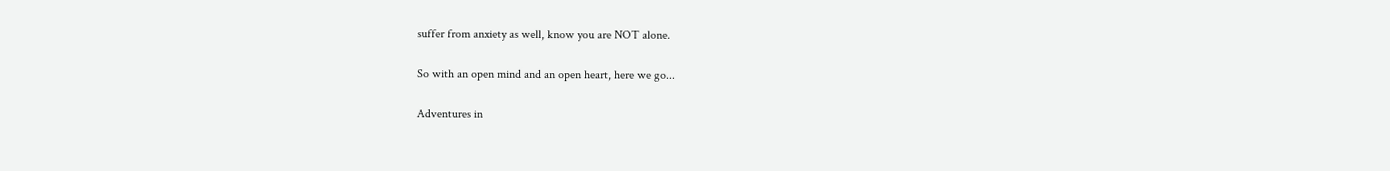suffer from anxiety as well, know you are NOT alone.

So with an open mind and an open heart, here we go...

Adventures in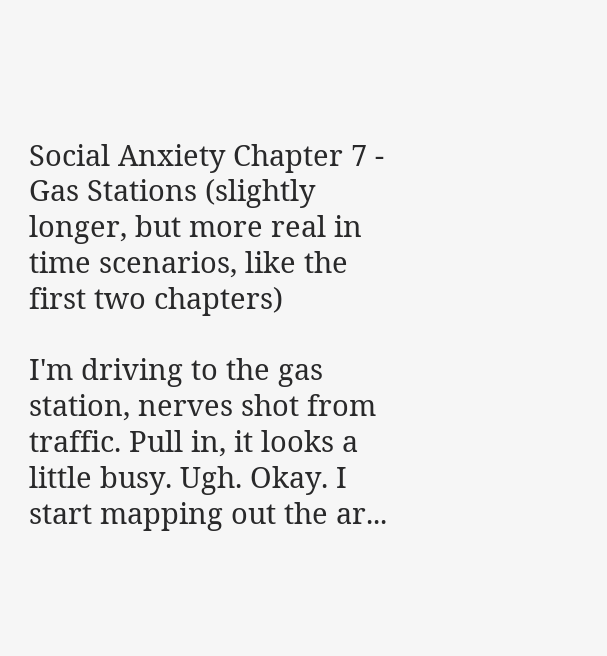Social Anxiety Chapter 7 - Gas Stations (slightly longer, but more real in time scenarios, like the first two chapters)

I'm driving to the gas station, nerves shot from traffic. Pull in, it looks a little busy. Ugh. Okay. I start mapping out the ar...